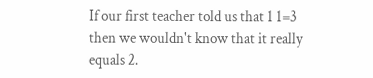If our first teacher told us that 1 1=3 then we wouldn't know that it really equals 2.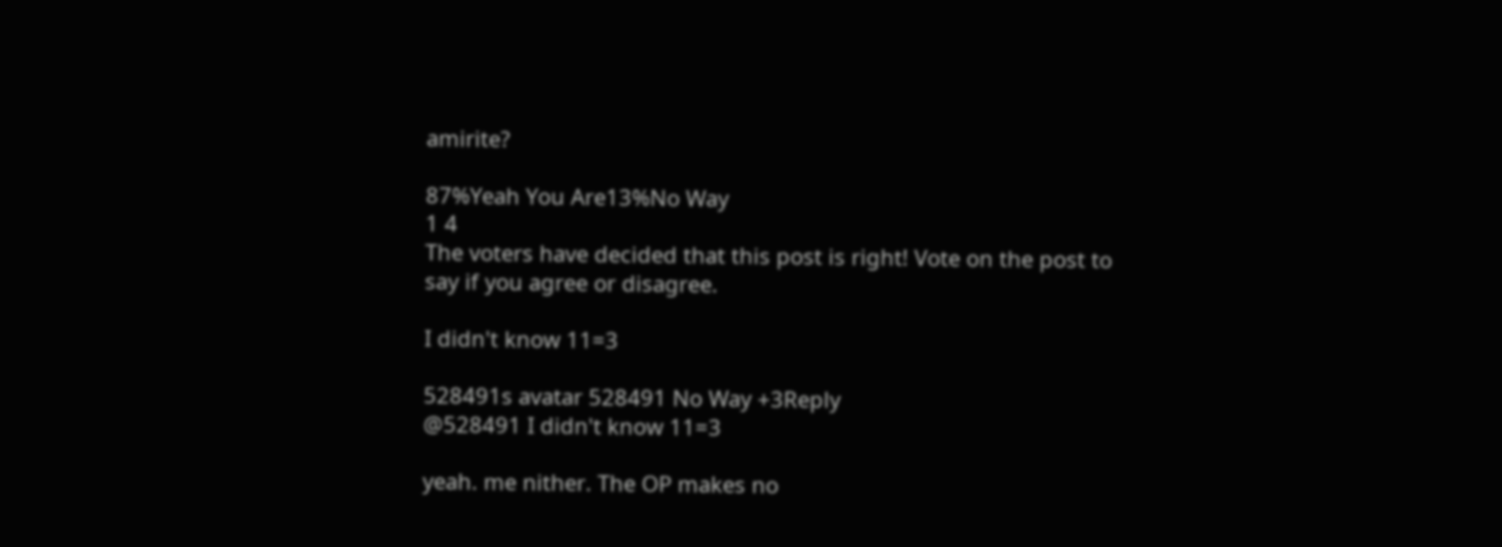amirite?

87%Yeah You Are13%No Way
1 4
The voters have decided that this post is right! Vote on the post to say if you agree or disagree.

I didn't know 11=3

528491s avatar 528491 No Way +3Reply
@528491 I didn't know 11=3

yeah. me nither. The OP makes no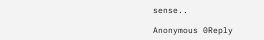sense..

Anonymous 0Reply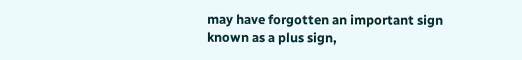may have forgotten an important sign known as a plus sign,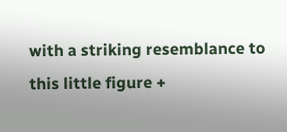with a striking resemblance to this little figure +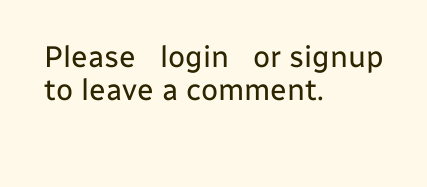Please   login   or signup   to leave a comment.